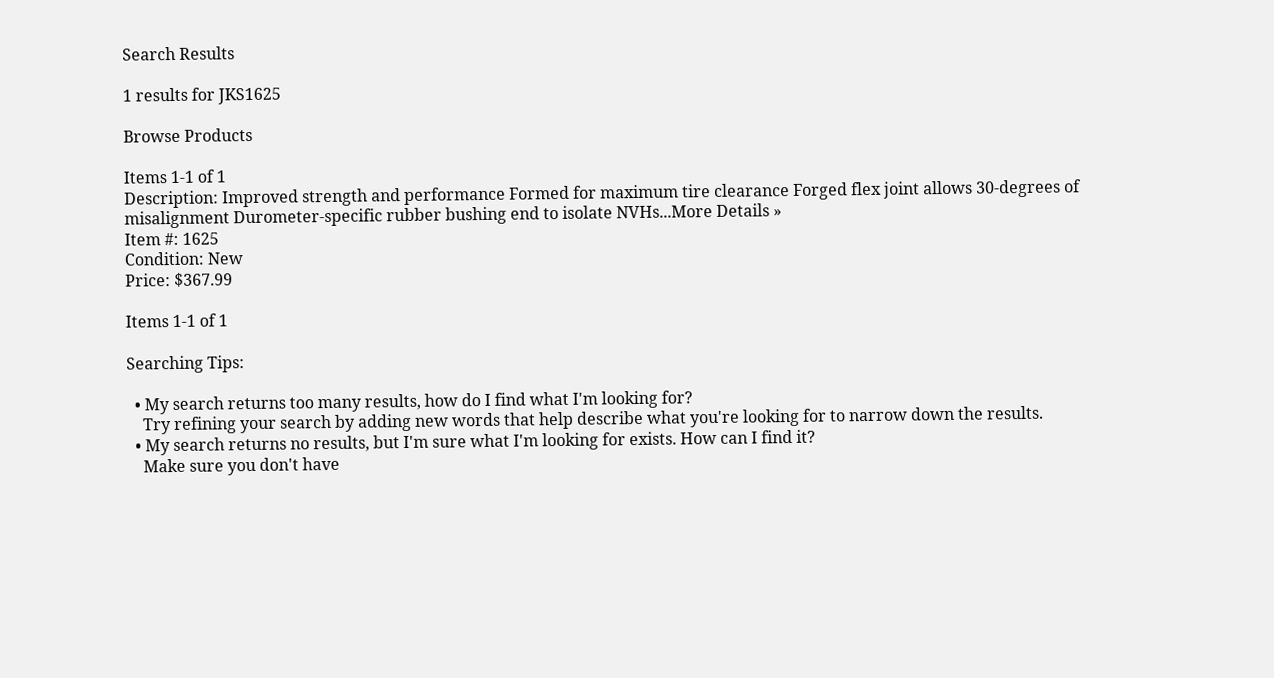Search Results

1 results for JKS1625

Browse Products

Items 1-1 of 1
Description: Improved strength and performance Formed for maximum tire clearance Forged flex joint allows 30-degrees of misalignment Durometer-specific rubber bushing end to isolate NVHs...More Details »
Item #: 1625
Condition: New
Price: $367.99

Items 1-1 of 1

Searching Tips:

  • My search returns too many results, how do I find what I'm looking for?
    Try refining your search by adding new words that help describe what you're looking for to narrow down the results.
  • My search returns no results, but I'm sure what I'm looking for exists. How can I find it?
    Make sure you don't have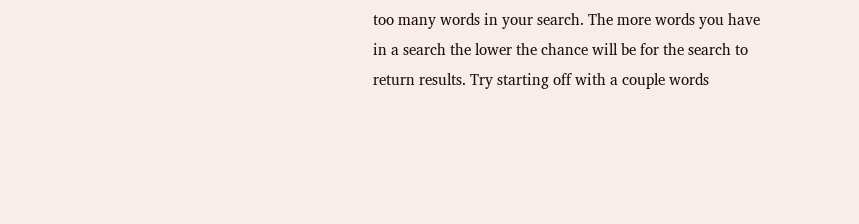too many words in your search. The more words you have in a search the lower the chance will be for the search to return results. Try starting off with a couple words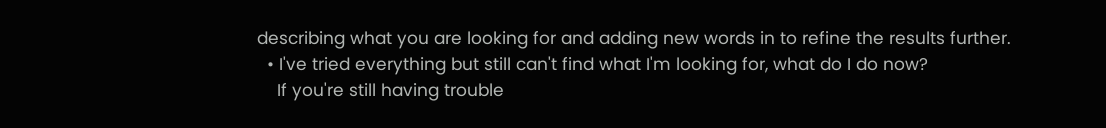describing what you are looking for and adding new words in to refine the results further.
  • I've tried everything but still can't find what I'm looking for, what do I do now?
    If you're still having trouble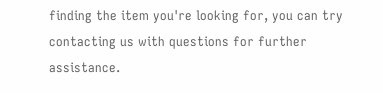finding the item you're looking for, you can try contacting us with questions for further assistance.